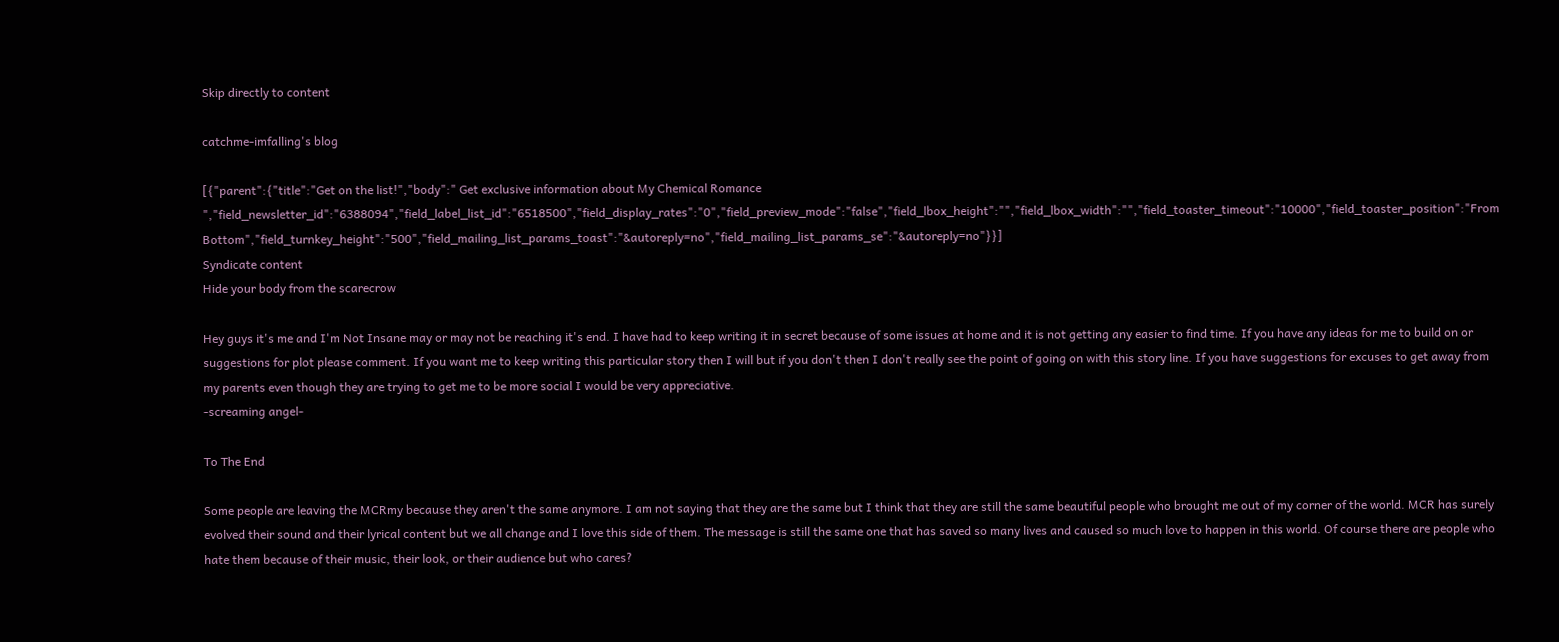Skip directly to content

catchme-imfalling's blog

[{"parent":{"title":"Get on the list!","body":" Get exclusive information about My Chemical Romance ","field_newsletter_id":"6388094","field_label_list_id":"6518500","field_display_rates":"0","field_preview_mode":"false","field_lbox_height":"","field_lbox_width":"","field_toaster_timeout":"10000","field_toaster_position":"From Bottom","field_turnkey_height":"500","field_mailing_list_params_toast":"&autoreply=no","field_mailing_list_params_se":"&autoreply=no"}}]
Syndicate content
Hide your body from the scarecrow

Hey guys it's me and I'm Not Insane may or may not be reaching it's end. I have had to keep writing it in secret because of some issues at home and it is not getting any easier to find time. If you have any ideas for me to build on or suggestions for plot please comment. If you want me to keep writing this particular story then I will but if you don't then I don't really see the point of going on with this story line. If you have suggestions for excuses to get away from my parents even though they are trying to get me to be more social I would be very appreciative.
-screaming angel-

To The End

Some people are leaving the MCRmy because they aren't the same anymore. I am not saying that they are the same but I think that they are still the same beautiful people who brought me out of my corner of the world. MCR has surely evolved their sound and their lyrical content but we all change and I love this side of them. The message is still the same one that has saved so many lives and caused so much love to happen in this world. Of course there are people who hate them because of their music, their look, or their audience but who cares?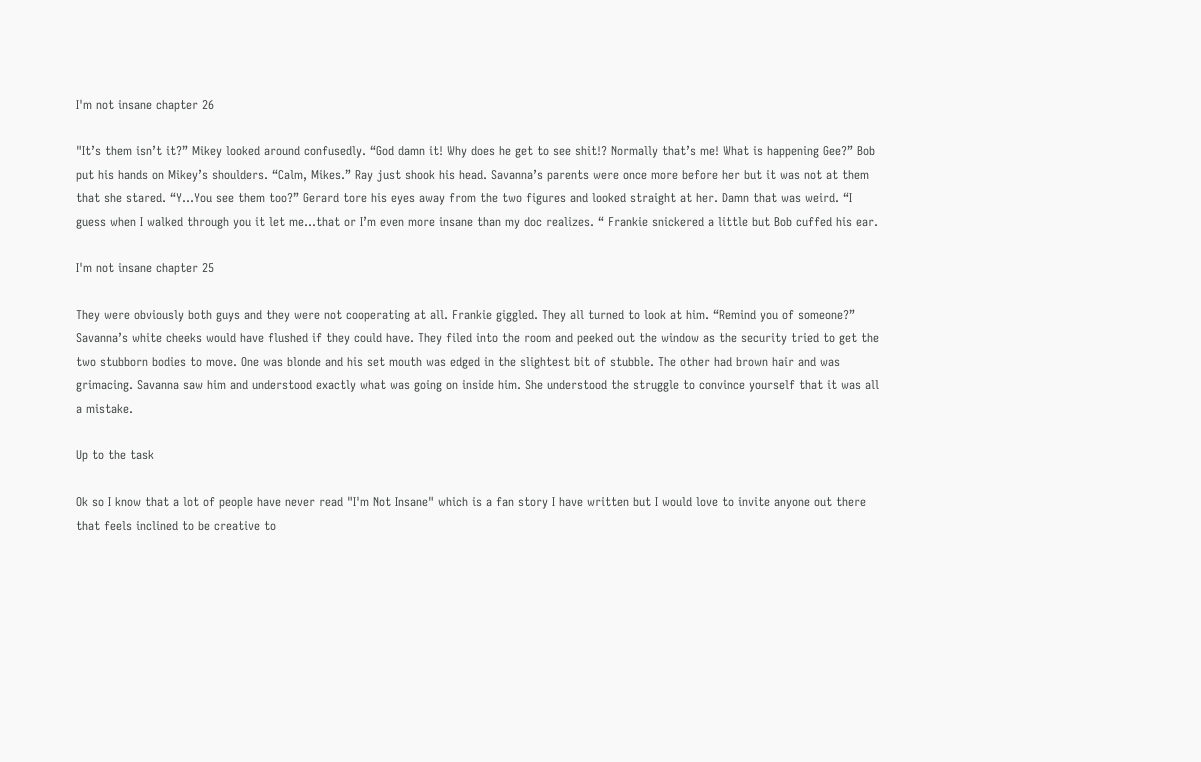I'm not insane chapter 26

"It’s them isn’t it?” Mikey looked around confusedly. “God damn it! Why does he get to see shit!? Normally that’s me! What is happening Gee?” Bob put his hands on Mikey’s shoulders. “Calm, Mikes.” Ray just shook his head. Savanna’s parents were once more before her but it was not at them that she stared. “Y…You see them too?” Gerard tore his eyes away from the two figures and looked straight at her. Damn that was weird. “I guess when I walked through you it let me…that or I’m even more insane than my doc realizes. “ Frankie snickered a little but Bob cuffed his ear.

I'm not insane chapter 25

They were obviously both guys and they were not cooperating at all. Frankie giggled. They all turned to look at him. “Remind you of someone?” Savanna’s white cheeks would have flushed if they could have. They filed into the room and peeked out the window as the security tried to get the two stubborn bodies to move. One was blonde and his set mouth was edged in the slightest bit of stubble. The other had brown hair and was grimacing. Savanna saw him and understood exactly what was going on inside him. She understood the struggle to convince yourself that it was all a mistake.

Up to the task

Ok so I know that a lot of people have never read "I'm Not Insane" which is a fan story I have written but I would love to invite anyone out there that feels inclined to be creative to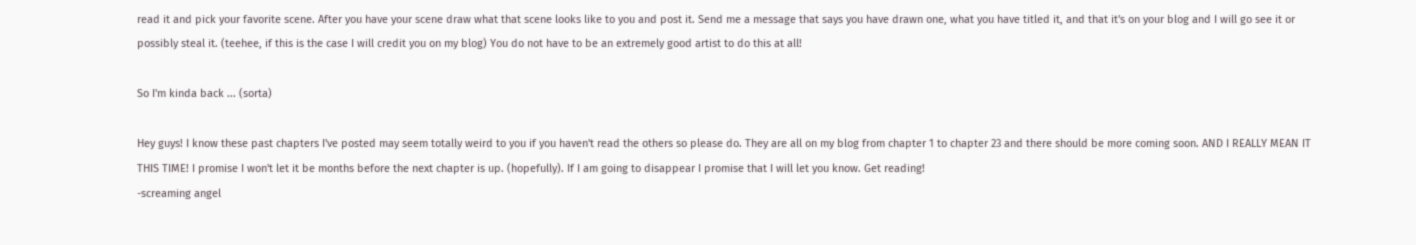read it and pick your favorite scene. After you have your scene draw what that scene looks like to you and post it. Send me a message that says you have drawn one, what you have titled it, and that it's on your blog and I will go see it or possibly steal it. (teehee, if this is the case I will credit you on my blog) You do not have to be an extremely good artist to do this at all!

So I'm kinda back ... (sorta)

Hey guys! I know these past chapters I've posted may seem totally weird to you if you haven't read the others so please do. They are all on my blog from chapter 1 to chapter 23 and there should be more coming soon. AND I REALLY MEAN IT THIS TIME! I promise I won't let it be months before the next chapter is up. (hopefully). If I am going to disappear I promise that I will let you know. Get reading!
-screaming angel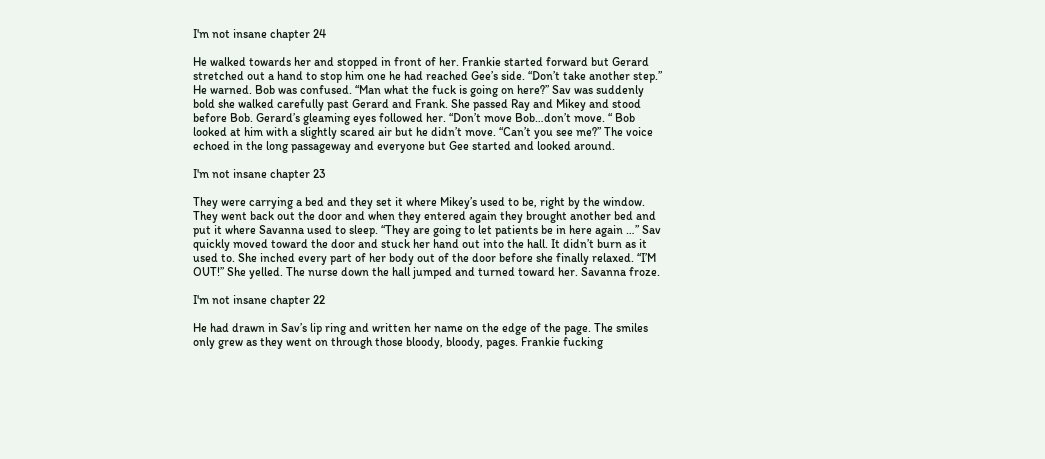I'm not insane chapter 24

He walked towards her and stopped in front of her. Frankie started forward but Gerard stretched out a hand to stop him one he had reached Gee’s side. “Don’t take another step.” He warned. Bob was confused. “Man what the fuck is going on here?” Sav was suddenly bold she walked carefully past Gerard and Frank. She passed Ray and Mikey and stood before Bob. Gerard’s gleaming eyes followed her. “Don’t move Bob…don’t move. “ Bob looked at him with a slightly scared air but he didn’t move. “Can’t you see me?” The voice echoed in the long passageway and everyone but Gee started and looked around.

I'm not insane chapter 23

They were carrying a bed and they set it where Mikey’s used to be, right by the window. They went back out the door and when they entered again they brought another bed and put it where Savanna used to sleep. “They are going to let patients be in here again …” Sav quickly moved toward the door and stuck her hand out into the hall. It didn’t burn as it used to. She inched every part of her body out of the door before she finally relaxed. “I’M OUT!” She yelled. The nurse down the hall jumped and turned toward her. Savanna froze.

I'm not insane chapter 22

He had drawn in Sav’s lip ring and written her name on the edge of the page. The smiles only grew as they went on through those bloody, bloody, pages. Frankie fucking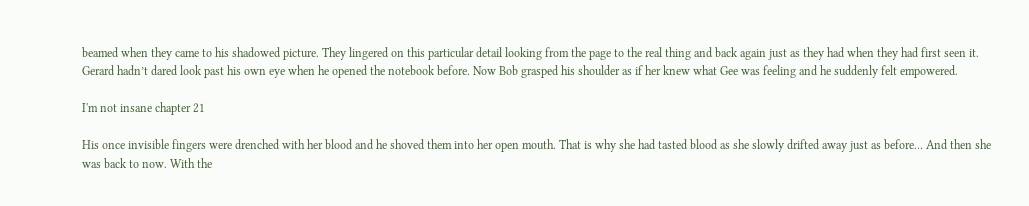beamed when they came to his shadowed picture. They lingered on this particular detail looking from the page to the real thing and back again just as they had when they had first seen it. Gerard hadn’t dared look past his own eye when he opened the notebook before. Now Bob grasped his shoulder as if her knew what Gee was feeling and he suddenly felt empowered.

I'm not insane chapter 21

His once invisible fingers were drenched with her blood and he shoved them into her open mouth. That is why she had tasted blood as she slowly drifted away just as before… And then she was back to now. With the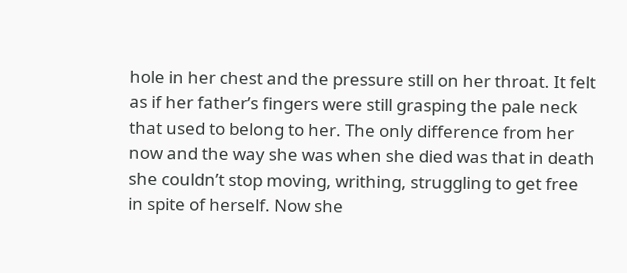hole in her chest and the pressure still on her throat. It felt as if her father’s fingers were still grasping the pale neck that used to belong to her. The only difference from her now and the way she was when she died was that in death she couldn’t stop moving, writhing, struggling to get free in spite of herself. Now she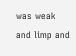was weak and limp and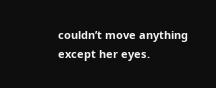couldn’t move anything except her eyes.